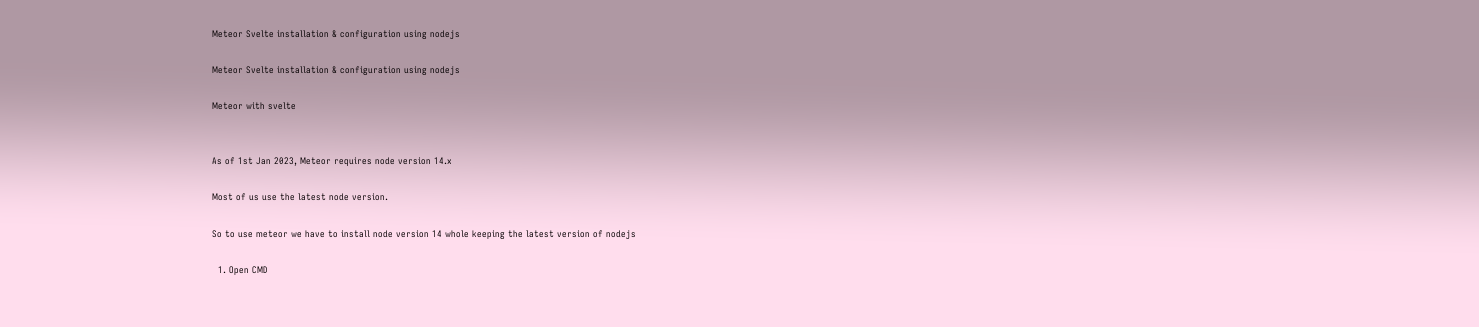Meteor Svelte installation & configuration using nodejs

Meteor Svelte installation & configuration using nodejs

Meteor with svelte


As of 1st Jan 2023, Meteor requires node version 14.x

Most of us use the latest node version.

So to use meteor we have to install node version 14 whole keeping the latest version of nodejs

  1. Open CMD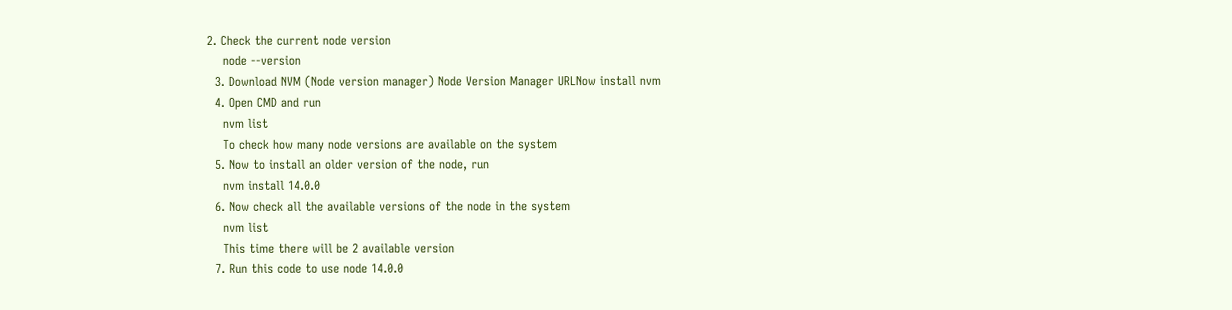2. Check the current node version
    node --version
  3. Download NVM (Node version manager) Node Version Manager URLNow install nvm
  4. Open CMD and run
    nvm list
    To check how many node versions are available on the system
  5. Now to install an older version of the node, run
    nvm install 14.0.0
  6. Now check all the available versions of the node in the system
    nvm list
    This time there will be 2 available version
  7. Run this code to use node 14.0.0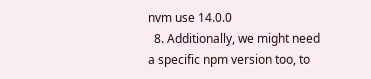nvm use 14.0.0
  8. Additionally, we might need a specific npm version too, to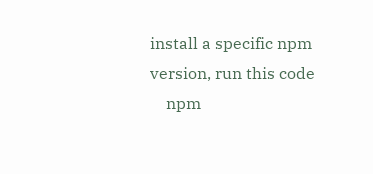install a specific npm version, run this code
    npm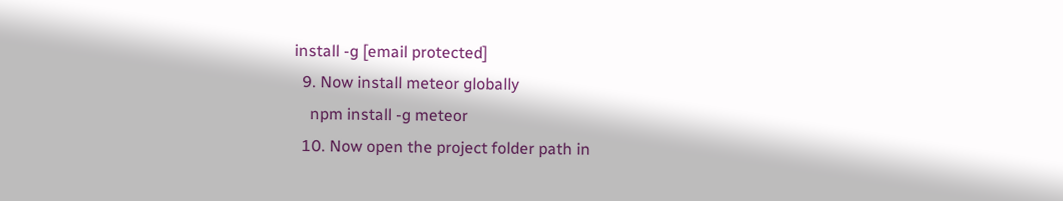install -g [email protected]
  9. Now install meteor globally
    npm install -g meteor
  10. Now open the project folder path in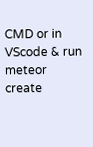CMD or in VScode & run
meteor create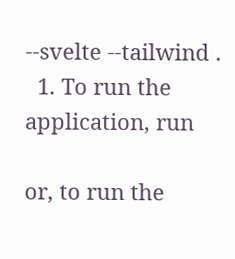--svelte --tailwind .
  1. To run the application, run

or, to run the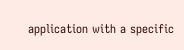application with a specific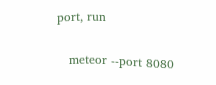port, run

   meteor --port 8080